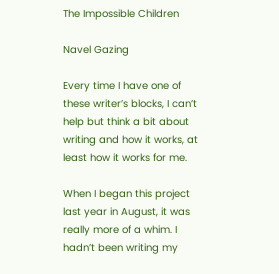The Impossible Children

Navel Gazing

Every time I have one of these writer’s blocks, I can’t help but think a bit about writing and how it works, at least how it works for me.

When I began this project last year in August, it was really more of a whim. I hadn’t been writing my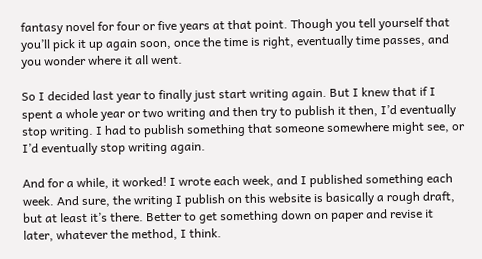fantasy novel for four or five years at that point. Though you tell yourself that you’ll pick it up again soon, once the time is right, eventually time passes, and you wonder where it all went.

So I decided last year to finally just start writing again. But I knew that if I spent a whole year or two writing and then try to publish it then, I’d eventually stop writing. I had to publish something that someone somewhere might see, or I’d eventually stop writing again.

And for a while, it worked! I wrote each week, and I published something each week. And sure, the writing I publish on this website is basically a rough draft, but at least it’s there. Better to get something down on paper and revise it later, whatever the method, I think.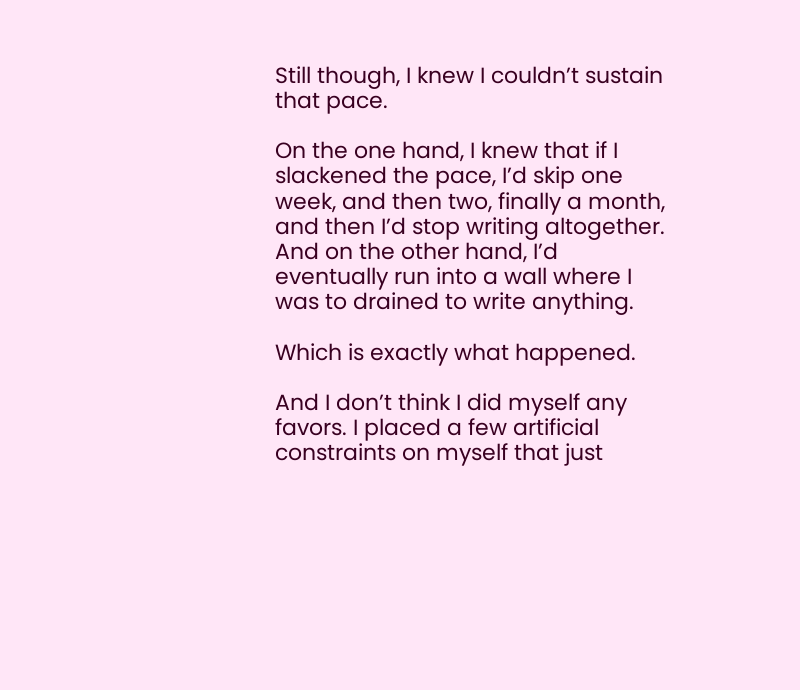Still though, I knew I couldn’t sustain that pace.

On the one hand, I knew that if I slackened the pace, I’d skip one week, and then two, finally a month, and then I’d stop writing altogether. And on the other hand, I’d eventually run into a wall where I was to drained to write anything.

Which is exactly what happened.

And I don’t think I did myself any favors. I placed a few artificial constraints on myself that just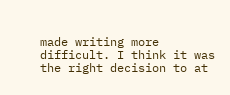made writing more difficult. I think it was the right decision to at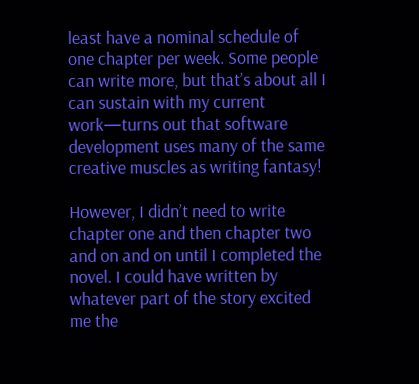least have a nominal schedule of one chapter per week. Some people can write more, but that’s about all I can sustain with my current work—turns out that software development uses many of the same creative muscles as writing fantasy!

However, I didn’t need to write chapter one and then chapter two and on and on until I completed the novel. I could have written by whatever part of the story excited me the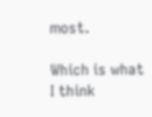most.

Which is what I think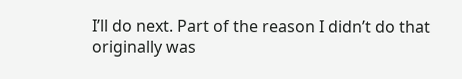I’ll do next. Part of the reason I didn’t do that originally was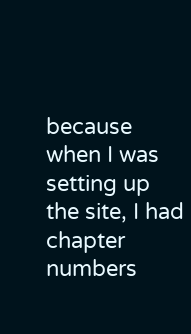because when I was setting up the site, I had chapter numbers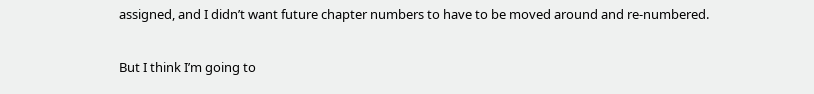assigned, and I didn’t want future chapter numbers to have to be moved around and re-numbered.

But I think I’m going to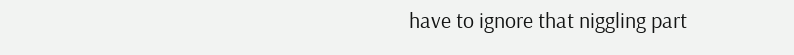have to ignore that niggling part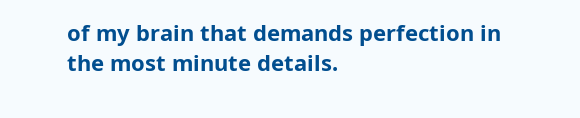of my brain that demands perfection in the most minute details.